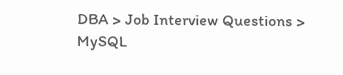DBA > Job Interview Questions > MySQL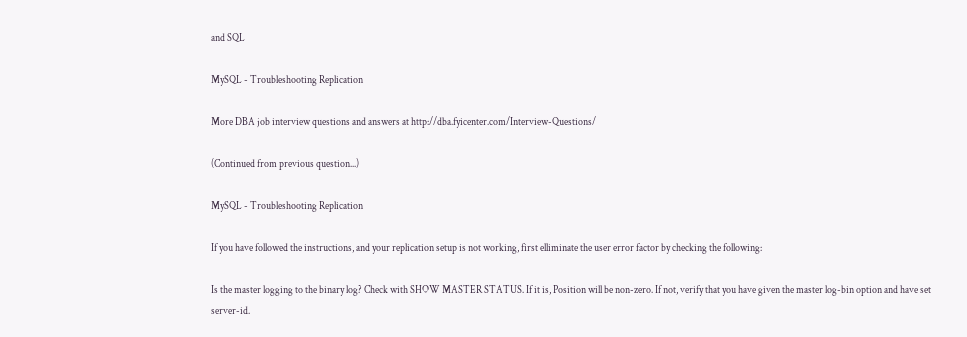and SQL

MySQL - Troubleshooting Replication

More DBA job interview questions and answers at http://dba.fyicenter.com/Interview-Questions/

(Continued from previous question...)

MySQL - Troubleshooting Replication

If you have followed the instructions, and your replication setup is not working, first elliminate the user error factor by checking the following:

Is the master logging to the binary log? Check with SHOW MASTER STATUS. If it is, Position will be non-zero. If not, verify that you have given the master log-bin option and have set server-id.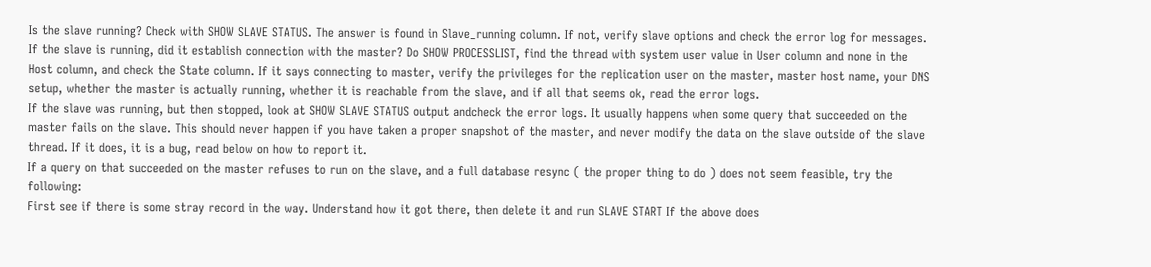Is the slave running? Check with SHOW SLAVE STATUS. The answer is found in Slave_running column. If not, verify slave options and check the error log for messages.
If the slave is running, did it establish connection with the master? Do SHOW PROCESSLIST, find the thread with system user value in User column and none in the Host column, and check the State column. If it says connecting to master, verify the privileges for the replication user on the master, master host name, your DNS setup, whether the master is actually running, whether it is reachable from the slave, and if all that seems ok, read the error logs.
If the slave was running, but then stopped, look at SHOW SLAVE STATUS output andcheck the error logs. It usually happens when some query that succeeded on the master fails on the slave. This should never happen if you have taken a proper snapshot of the master, and never modify the data on the slave outside of the slave thread. If it does, it is a bug, read below on how to report it.
If a query on that succeeded on the master refuses to run on the slave, and a full database resync ( the proper thing to do ) does not seem feasible, try the following:
First see if there is some stray record in the way. Understand how it got there, then delete it and run SLAVE START If the above does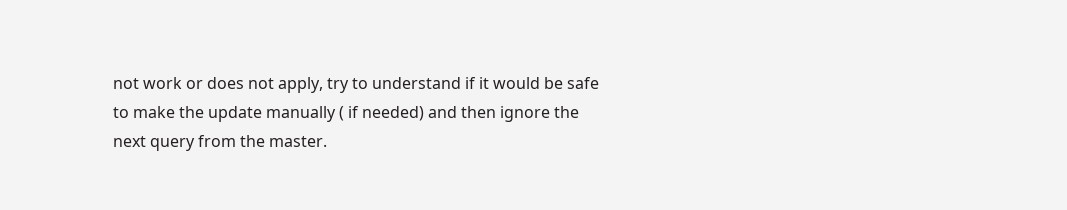not work or does not apply, try to understand if it would be safe to make the update manually ( if needed) and then ignore the next query from the master.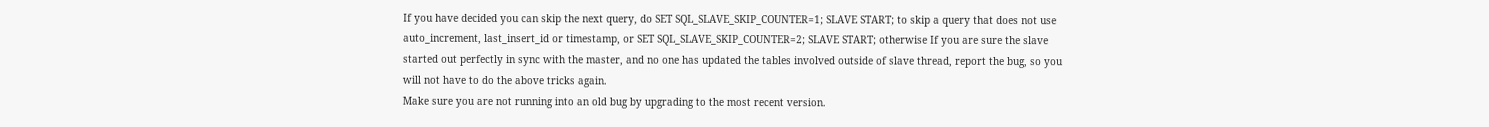If you have decided you can skip the next query, do SET SQL_SLAVE_SKIP_COUNTER=1; SLAVE START; to skip a query that does not use auto_increment, last_insert_id or timestamp, or SET SQL_SLAVE_SKIP_COUNTER=2; SLAVE START; otherwise If you are sure the slave started out perfectly in sync with the master, and no one has updated the tables involved outside of slave thread, report the bug, so you will not have to do the above tricks again.
Make sure you are not running into an old bug by upgrading to the most recent version.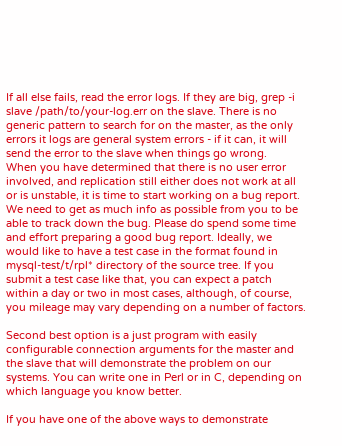If all else fails, read the error logs. If they are big, grep -i slave /path/to/your-log.err on the slave. There is no generic pattern to search for on the master, as the only errors it logs are general system errors - if it can, it will send the error to the slave when things go wrong.
When you have determined that there is no user error involved, and replication still either does not work at all or is unstable, it is time to start working on a bug report. We need to get as much info as possible from you to be able to track down the bug. Please do spend some time and effort preparing a good bug report. Ideally, we would like to have a test case in the format found in mysql-test/t/rpl* directory of the source tree. If you submit a test case like that, you can expect a patch within a day or two in most cases, although, of course, you mileage may vary depending on a number of factors.

Second best option is a just program with easily configurable connection arguments for the master and the slave that will demonstrate the problem on our systems. You can write one in Perl or in C, depending on which language you know better.

If you have one of the above ways to demonstrate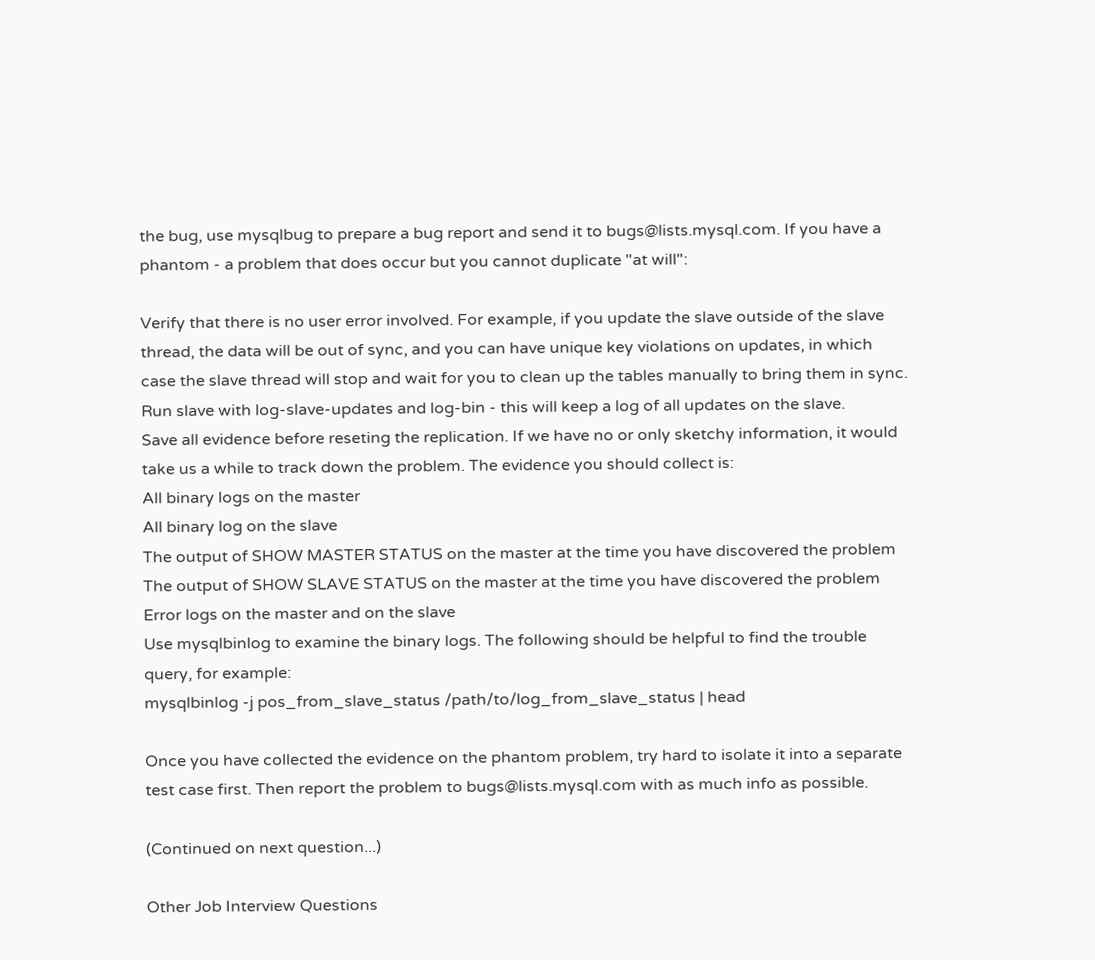the bug, use mysqlbug to prepare a bug report and send it to bugs@lists.mysql.com. If you have a phantom - a problem that does occur but you cannot duplicate "at will":

Verify that there is no user error involved. For example, if you update the slave outside of the slave thread, the data will be out of sync, and you can have unique key violations on updates, in which case the slave thread will stop and wait for you to clean up the tables manually to bring them in sync.
Run slave with log-slave-updates and log-bin - this will keep a log of all updates on the slave.
Save all evidence before reseting the replication. If we have no or only sketchy information, it would take us a while to track down the problem. The evidence you should collect is:
All binary logs on the master
All binary log on the slave
The output of SHOW MASTER STATUS on the master at the time you have discovered the problem
The output of SHOW SLAVE STATUS on the master at the time you have discovered the problem
Error logs on the master and on the slave
Use mysqlbinlog to examine the binary logs. The following should be helpful to find the trouble query, for example:
mysqlbinlog -j pos_from_slave_status /path/to/log_from_slave_status | head

Once you have collected the evidence on the phantom problem, try hard to isolate it into a separate test case first. Then report the problem to bugs@lists.mysql.com with as much info as possible.

(Continued on next question...)

Other Job Interview Questions